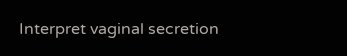Interpret vaginal secretion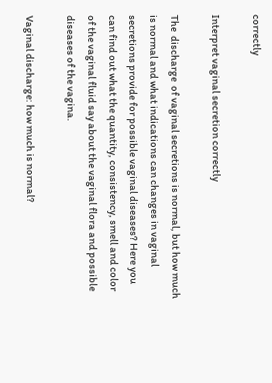correctly

Interpret vaginal secretion correctly

The  discharge  of vaginal secretions is normal, but how much is normal and what indications can changes in vaginal secretions provide for possible vaginal diseases? Here you can find out what the quantity, consistency, smell and color of the vaginal fluid say about the vaginal flora and possible diseases of the vagina.

Vaginal discharge: how much is normal?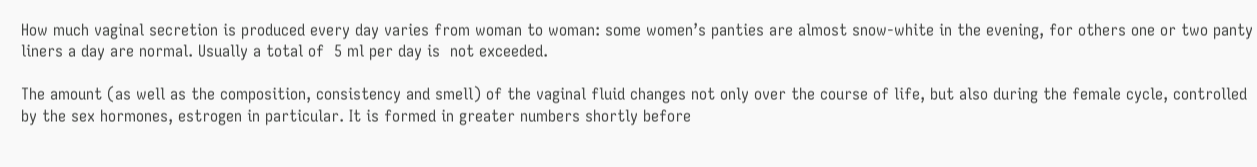How much vaginal secretion is produced every day varies from woman to woman: some women’s panties are almost snow-white in the evening, for others one or two panty liners a day are normal. Usually a total of  5 ml per day is  not exceeded.

The amount (as well as the composition, consistency and smell) of the vaginal fluid changes not only over the course of life, but also during the female cycle, controlled by the sex hormones, estrogen in particular. It is formed in greater numbers shortly before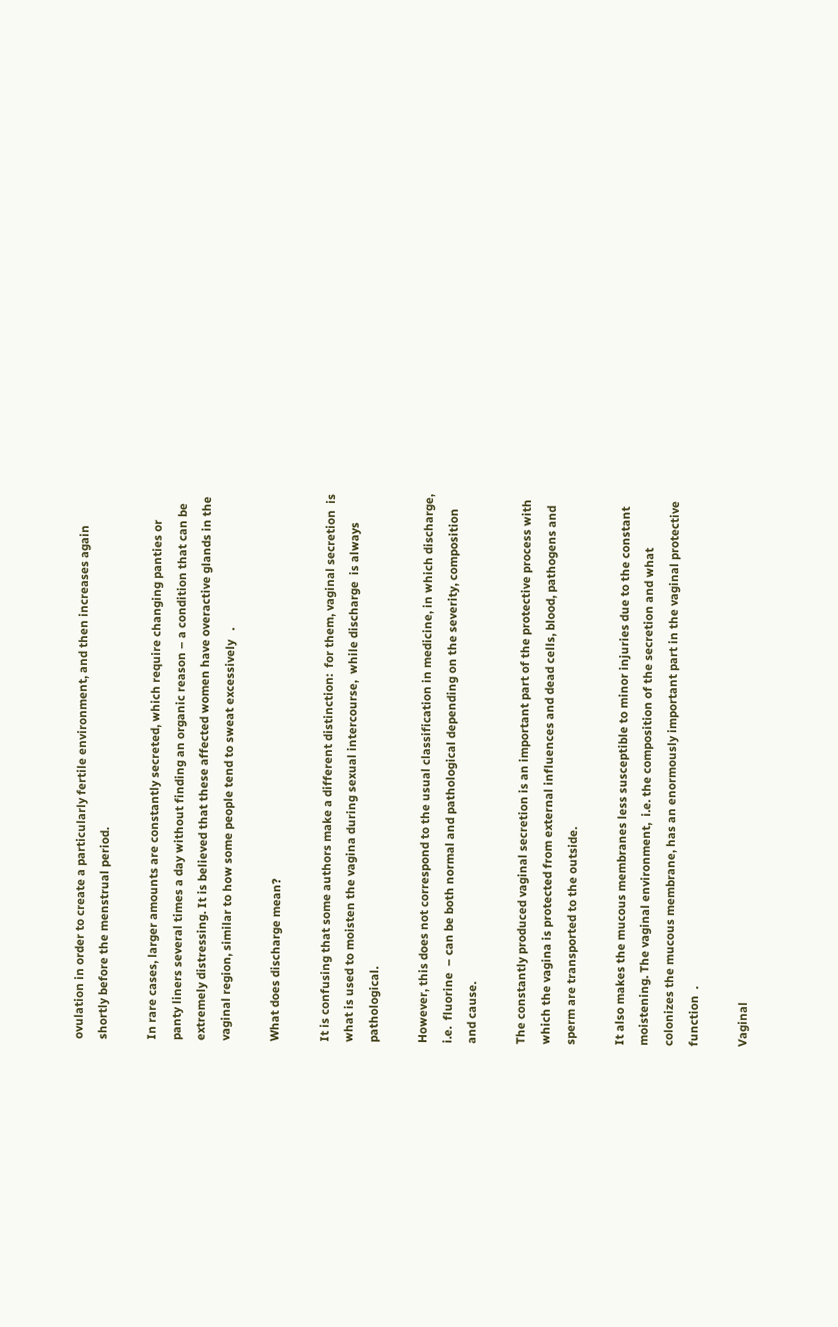ovulation in order to create a particularly fertile environment, and then increases again shortly before the menstrual period.

In rare cases, larger amounts are constantly secreted, which require changing panties or panty liners several times a day without finding an organic reason – a condition that can be extremely distressing. It is believed that these affected women have overactive glands in the vaginal region, similar to how some people tend to sweat excessively   .

What does discharge mean?

It is confusing that some authors make a different distinction:  for them, vaginal secretion  is what is used to moisten the vagina during sexual intercourse,  while discharge  is always pathological.

However, this does not correspond to the usual classification in medicine, in which discharge, i.e.  fluorine  – can be both normal and pathological depending on the severity, composition and cause.

The constantly produced vaginal secretion is an important part of the protective process with which the vagina is protected from external influences and dead cells, blood, pathogens and sperm are transported to the outside.

It also makes the mucous membranes less susceptible to minor injuries due to the constant moistening. The vaginal environment,  i.e. the composition of the secretion and what colonizes the mucous membrane, has an enormously important part in the vaginal protective function  .

Vaginal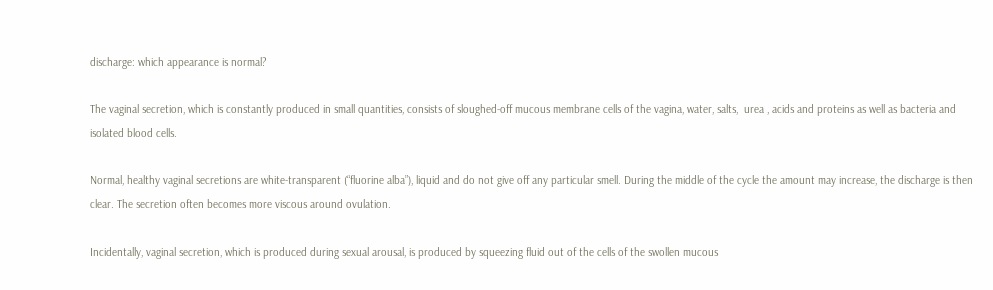discharge: which appearance is normal?

The vaginal secretion, which is constantly produced in small quantities, consists of sloughed-off mucous membrane cells of the vagina, water, salts,  urea , acids and proteins as well as bacteria and isolated blood cells.

Normal, healthy vaginal secretions are white-transparent (“fluorine alba”), liquid and do not give off any particular smell. During the middle of the cycle the amount may increase, the discharge is then clear. The secretion often becomes more viscous around ovulation.

Incidentally, vaginal secretion, which is produced during sexual arousal, is produced by squeezing fluid out of the cells of the swollen mucous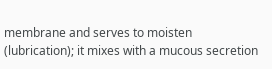membrane and serves to moisten (lubrication); it mixes with a mucous secretion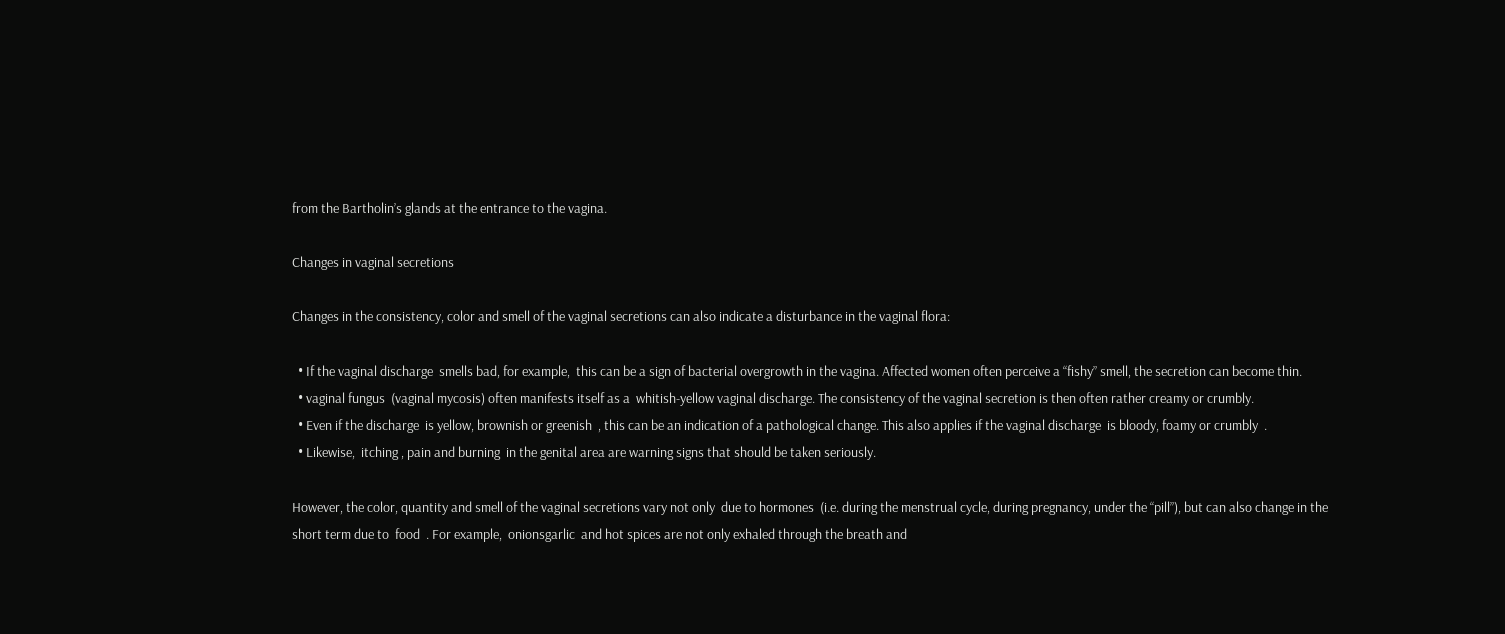from the Bartholin’s glands at the entrance to the vagina.

Changes in vaginal secretions

Changes in the consistency, color and smell of the vaginal secretions can also indicate a disturbance in the vaginal flora:

  • If the vaginal discharge  smells bad, for example,  this can be a sign of bacterial overgrowth in the vagina. Affected women often perceive a “fishy” smell, the secretion can become thin.
  • vaginal fungus  (vaginal mycosis) often manifests itself as a  whitish-yellow vaginal discharge. The consistency of the vaginal secretion is then often rather creamy or crumbly.
  • Even if the discharge  is yellow, brownish or greenish  , this can be an indication of a pathological change. This also applies if the vaginal discharge  is bloody, foamy or crumbly  .
  • Likewise,  itching , pain and burning  in the genital area are warning signs that should be taken seriously.

However, the color, quantity and smell of the vaginal secretions vary not only  due to hormones  (i.e. during the menstrual cycle, during pregnancy, under the “pill”), but can also change in the short term due to  food  . For example,  onionsgarlic  and hot spices are not only exhaled through the breath and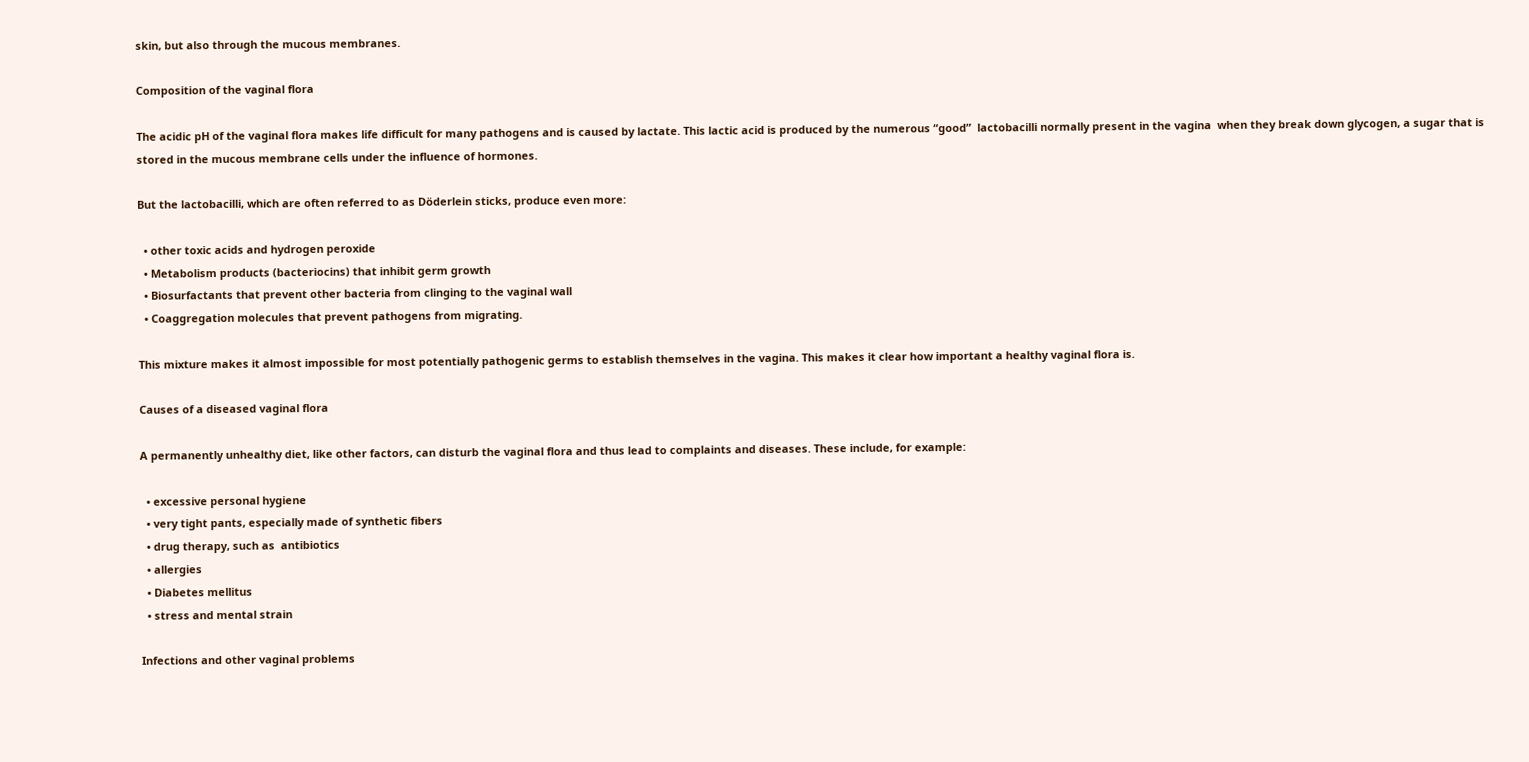skin, but also through the mucous membranes.

Composition of the vaginal flora

The acidic pH of the vaginal flora makes life difficult for many pathogens and is caused by lactate. This lactic acid is produced by the numerous “good”  lactobacilli normally present in the vagina  when they break down glycogen, a sugar that is stored in the mucous membrane cells under the influence of hormones.

But the lactobacilli, which are often referred to as Döderlein sticks, produce even more:

  • other toxic acids and hydrogen peroxide
  • Metabolism products (bacteriocins) that inhibit germ growth
  • Biosurfactants that prevent other bacteria from clinging to the vaginal wall
  • Coaggregation molecules that prevent pathogens from migrating.

This mixture makes it almost impossible for most potentially pathogenic germs to establish themselves in the vagina. This makes it clear how important a healthy vaginal flora is.

Causes of a diseased vaginal flora

A permanently unhealthy diet, like other factors, can disturb the vaginal flora and thus lead to complaints and diseases. These include, for example:

  • excessive personal hygiene
  • very tight pants, especially made of synthetic fibers
  • drug therapy, such as  antibiotics
  • allergies
  • Diabetes mellitus
  • stress and mental strain

Infections and other vaginal problems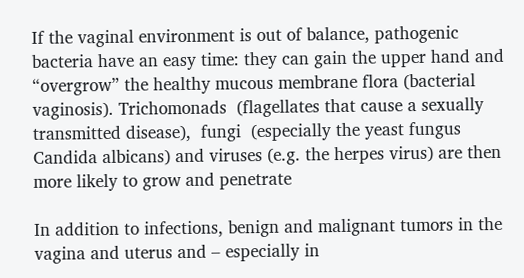If the vaginal environment is out of balance, pathogenic bacteria have an easy time: they can gain the upper hand and “overgrow” the healthy mucous membrane flora (bacterial vaginosis). Trichomonads  (flagellates that cause a sexually transmitted disease),  fungi  (especially the yeast fungus Candida albicans) and viruses (e.g. the herpes virus) are then more likely to grow and penetrate

In addition to infections, benign and malignant tumors in the vagina and uterus and – especially in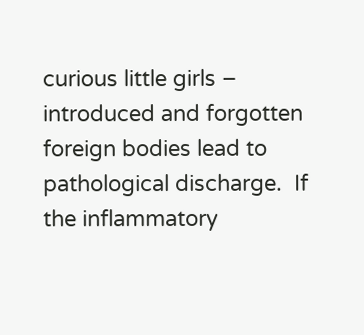curious little girls – introduced and forgotten foreign bodies lead to pathological discharge.  If the inflammatory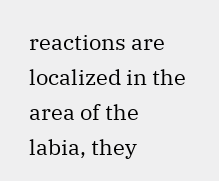reactions are localized in the area of the labia, they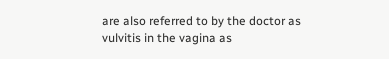are also referred to by the doctor as  vulvitis in the vagina as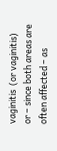vaginitis  (or vaginitis) or – since both areas are often affected – as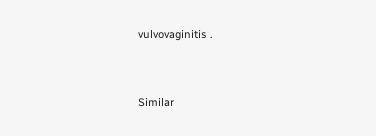vulvovaginitis .


Similar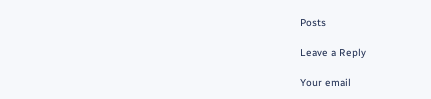Posts

Leave a Reply

Your email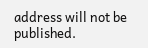address will not be published.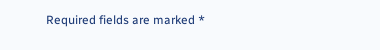Required fields are marked *